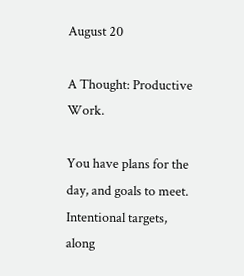August 20

A Thought: Productive Work.

You have plans for the day, and goals to meet. Intentional targets, along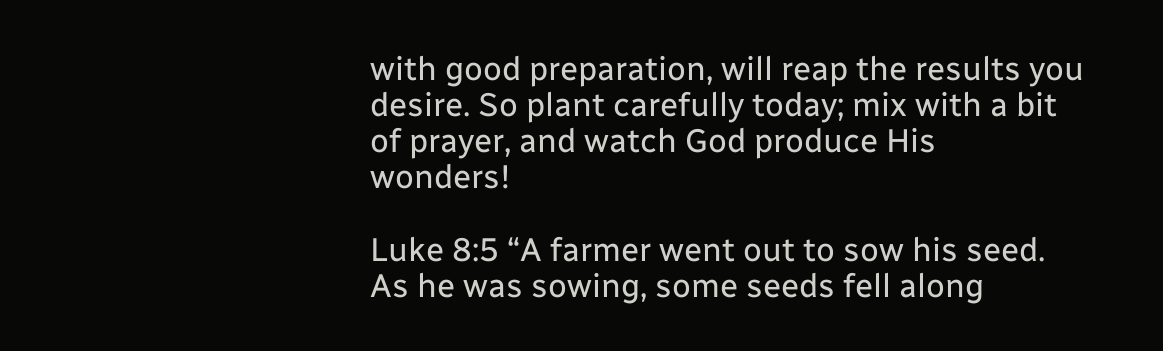with good preparation, will reap the results you desire. So plant carefully today; mix with a bit of prayer, and watch God produce His wonders!

Luke 8:5 “A farmer went out to sow his seed. As he was sowing, some seeds fell along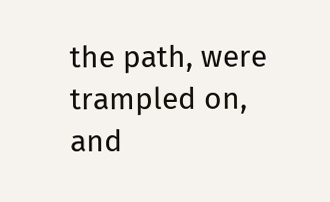the path, were trampled on, and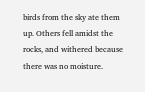birds from the sky ate them up. Others fell amidst the rocks, and withered because there was no moisture.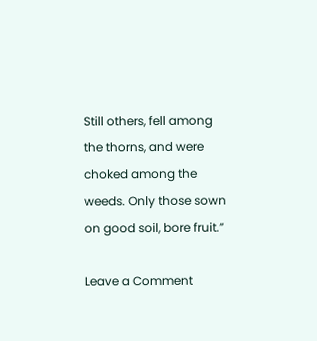Still others, fell among the thorns, and were choked among the weeds. Only those sown on good soil, bore fruit.”

Leave a Comment